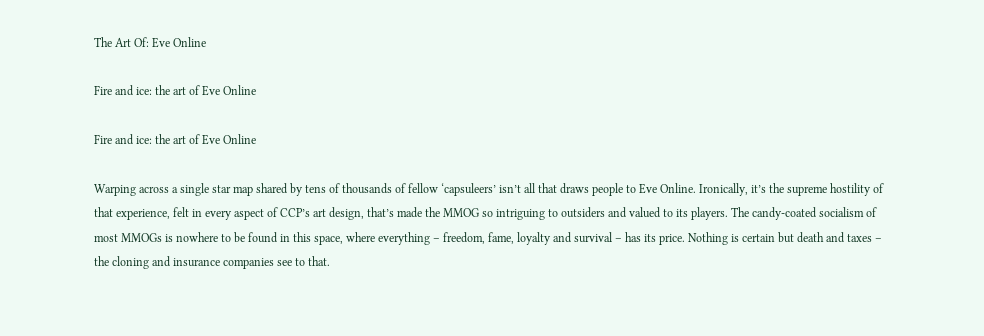The Art Of: Eve Online

Fire and ice: the art of Eve Online

Fire and ice: the art of Eve Online

Warping across a single star map shared by tens of thousands of fellow ‘capsuleers’ isn’t all that draws people to Eve Online. Ironically, it’s the supreme hostility of that experience, felt in every aspect of CCP’s art design, that’s made the MMOG so intriguing to outsiders and valued to its players. The candy-coated socialism of most MMOGs is nowhere to be found in this space, where everything – freedom, fame, loyalty and survival – has its price. Nothing is certain but death and taxes – the cloning and insurance companies see to that.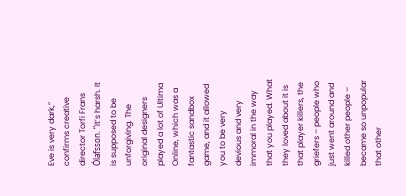Eve is very dark,” confirms creative director Torfi Frans Ólafsson. “It’s harsh. It is supposed to be unforgiving. The original designers played a lot of Ultima Online, which was a fantastic sandbox game, and it allowed you to be very devious and very immoral in the way that you played. What they loved about it is that player killers, the griefers – people who just went around and killed other people – became so unpopular that other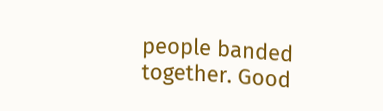people banded together. Good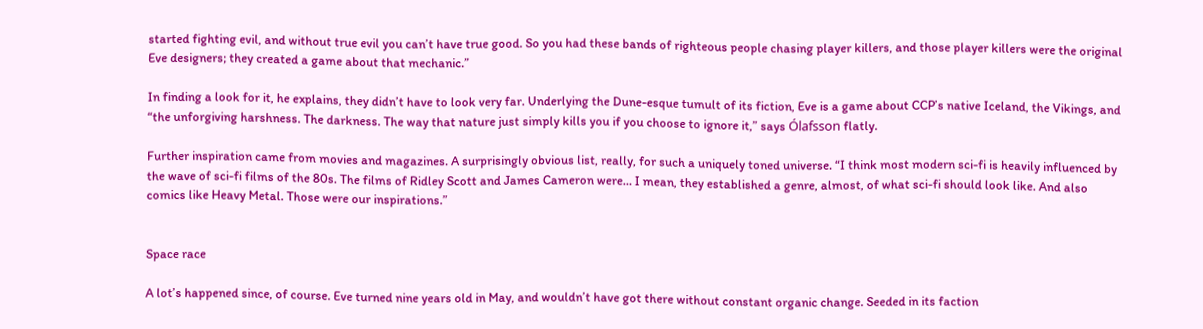started fighting evil, and without true evil you can’t have true good. So you had these bands of righteous people chasing player killers, and those player killers were the original Eve designers; they created a game about that mechanic.”

In finding a look for it, he explains, they didn’t have to look very far. Underlying the Dune-esque tumult of its fiction, Eve is a game about CCP’s native Iceland, the Vikings, and “the unforgiving harshness. The darkness. The way that nature just simply kills you if you choose to ignore it,” says Ólafsson flatly.

Further inspiration came from movies and magazines. A surprisingly obvious list, really, for such a uniquely toned universe. “I think most modern sci-fi is heavily influenced by the wave of sci-fi films of the 80s. The films of Ridley Scott and James Cameron were… I mean, they established a genre, almost, of what sci-fi should look like. And also comics like Heavy Metal. Those were our inspirations.”


Space race

A lot’s happened since, of course. Eve turned nine years old in May, and wouldn’t have got there without constant organic change. Seeded in its faction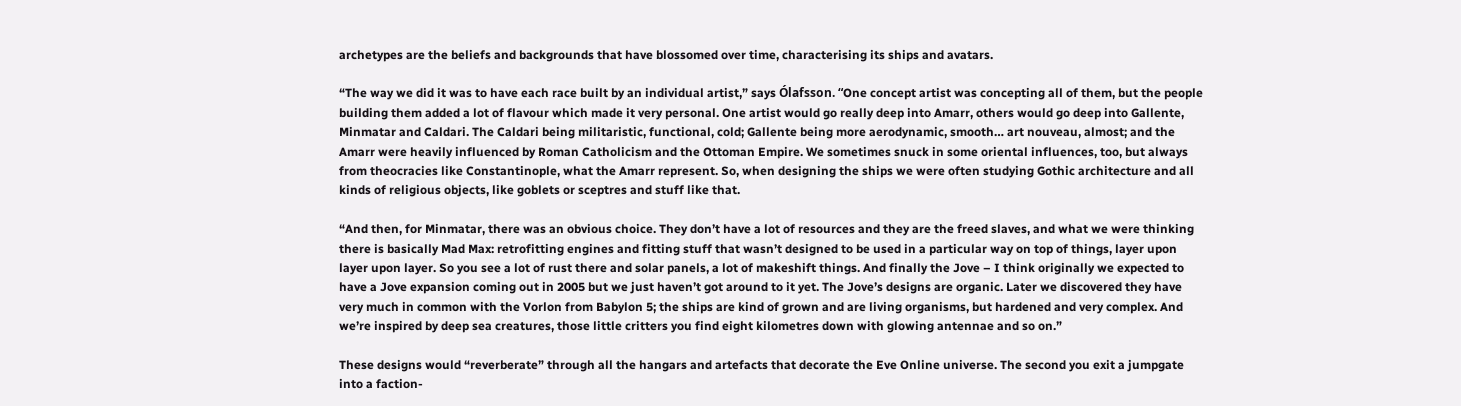archetypes are the beliefs and backgrounds that have blossomed over time, characterising its ships and avatars.

“The way we did it was to have each race built by an individual artist,” says Ólafsson. “One concept artist was concepting all of them, but the people building them added a lot of flavour which made it very personal. One artist would go really deep into Amarr, others would go deep into Gallente, Minmatar and Caldari. The Caldari being militaristic, functional, cold; Gallente being more aerodynamic, smooth… art nouveau, almost; and the Amarr were heavily influenced by Roman Catholicism and the Ottoman Empire. We sometimes snuck in some oriental influences, too, but always from theocracies like Constantinople, what the Amarr represent. So, when designing the ships we were often studying Gothic architecture and all kinds of religious objects, like goblets or sceptres and stuff like that.

“And then, for Minmatar, there was an obvious choice. They don’t have a lot of resources and they are the freed slaves, and what we were thinking there is basically Mad Max: retrofitting engines and fitting stuff that wasn’t designed to be used in a particular way on top of things, layer upon layer upon layer. So you see a lot of rust there and solar panels, a lot of makeshift things. And finally the Jove – I think originally we expected to have a Jove expansion coming out in 2005 but we just haven’t got around to it yet. The Jove’s designs are organic. Later we discovered they have very much in common with the Vorlon from Babylon 5; the ships are kind of grown and are living organisms, but hardened and very complex. And we’re inspired by deep sea creatures, those little critters you find eight kilometres down with glowing antennae and so on.”

These designs would “reverberate” through all the hangars and artefacts that decorate the Eve Online universe. The second you exit a jumpgate into a faction-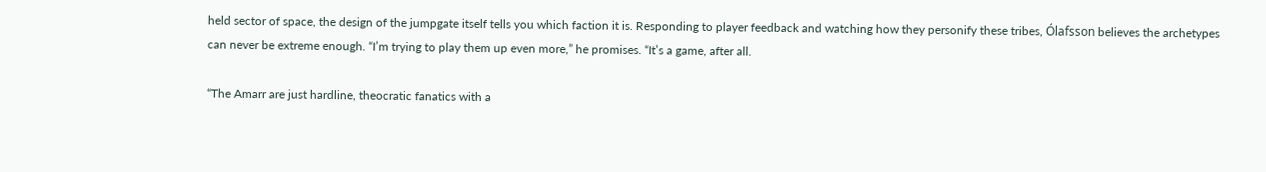held sector of space, the design of the jumpgate itself tells you which faction it is. Responding to player feedback and watching how they personify these tribes, Ólafsson believes the archetypes can never be extreme enough. “I’m trying to play them up even more,” he promises. “It’s a game, after all.

“The Amarr are just hardline, theocratic fanatics with a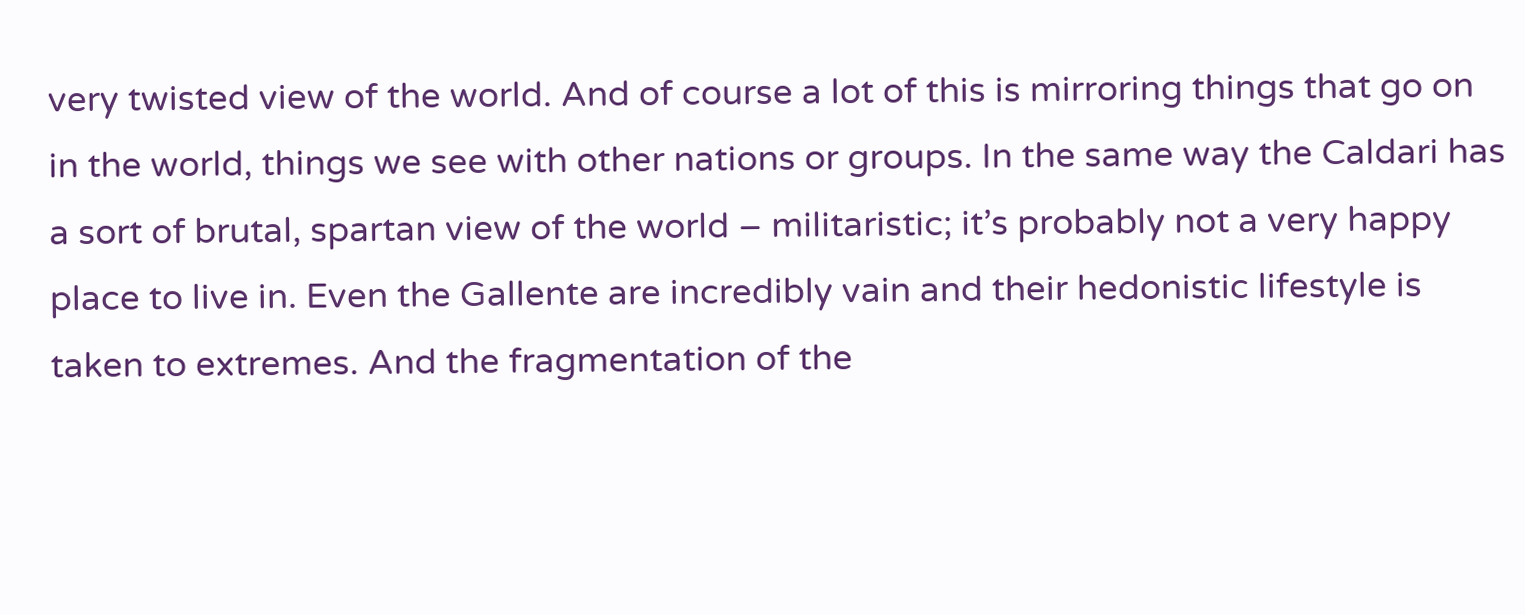very twisted view of the world. And of course a lot of this is mirroring things that go on in the world, things we see with other nations or groups. In the same way the Caldari has a sort of brutal, spartan view of the world – militaristic; it’s probably not a very happy place to live in. Even the Gallente are incredibly vain and their hedonistic lifestyle is taken to extremes. And the fragmentation of the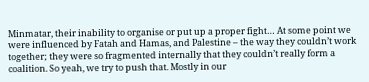Minmatar, their inability to organise or put up a proper fight… At some point we were influenced by Fatah and Hamas, and Palestine – the way they couldn’t work together; they were so fragmented internally that they couldn’t really form a coalition. So yeah, we try to push that. Mostly in our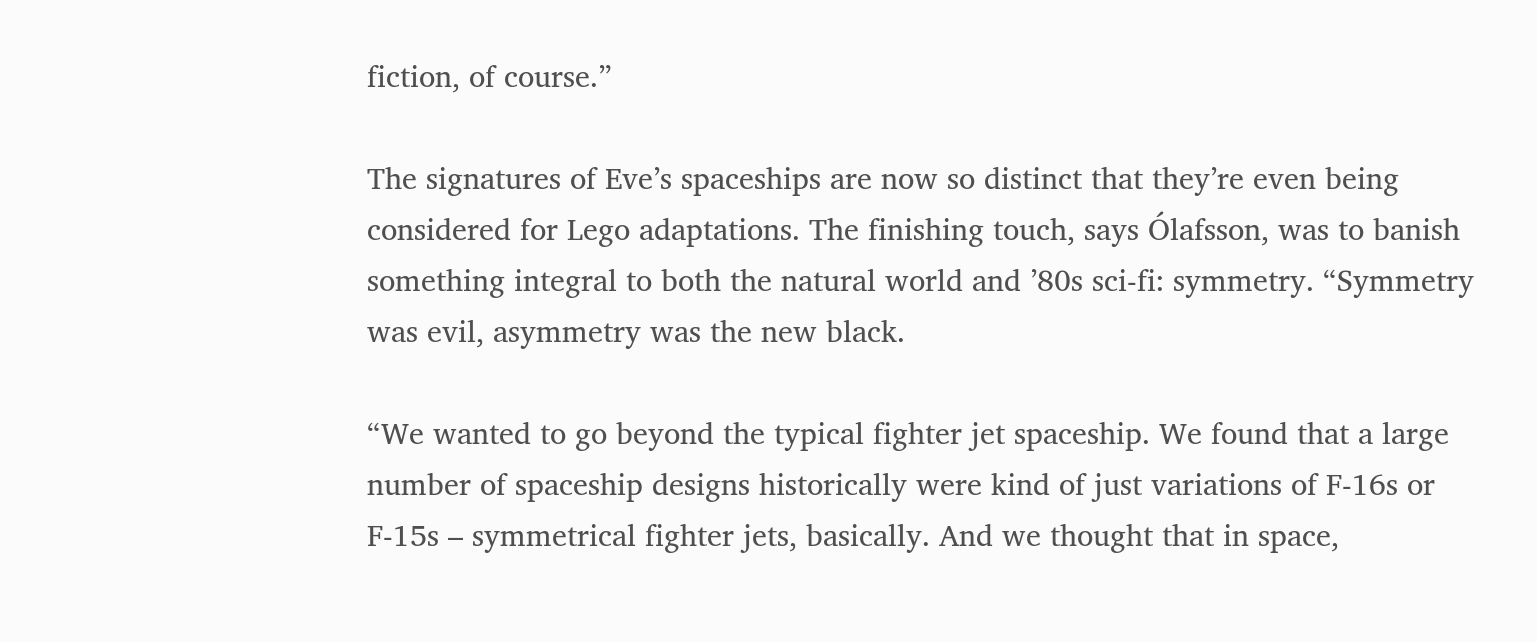fiction, of course.”

The signatures of Eve’s spaceships are now so distinct that they’re even being considered for Lego adaptations. The finishing touch, says Ólafsson, was to banish something integral to both the natural world and ’80s sci-fi: symmetry. “Symmetry was evil, asymmetry was the new black.

“We wanted to go beyond the typical fighter jet spaceship. We found that a large number of spaceship designs historically were kind of just variations of F-16s or F-15s – symmetrical fighter jets, basically. And we thought that in space,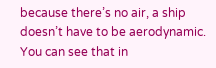because there’s no air, a ship doesn’t have to be aerodynamic. You can see that in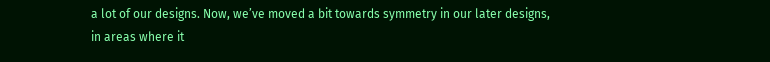a lot of our designs. Now, we’ve moved a bit towards symmetry in our later designs, in areas where it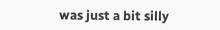was just a bit silly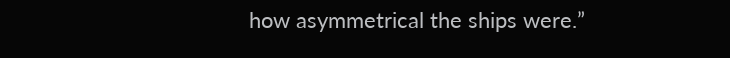how asymmetrical the ships were.”